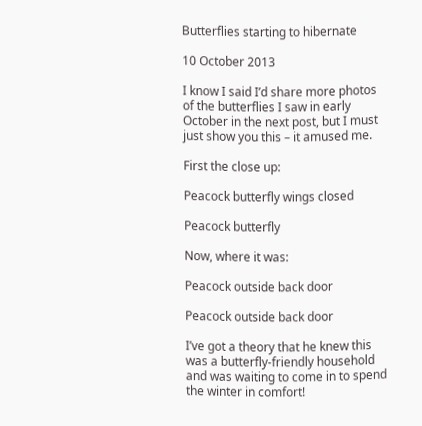Butterflies starting to hibernate

10 October 2013

I know I said I’d share more photos of the butterflies I saw in early October in the next post, but I must just show you this – it amused me.

First the close up:

Peacock butterfly wings closed

Peacock butterfly

Now, where it was:

Peacock outside back door

Peacock outside back door

I’ve got a theory that he knew this was a butterfly-friendly household and was waiting to come in to spend the winter in comfort!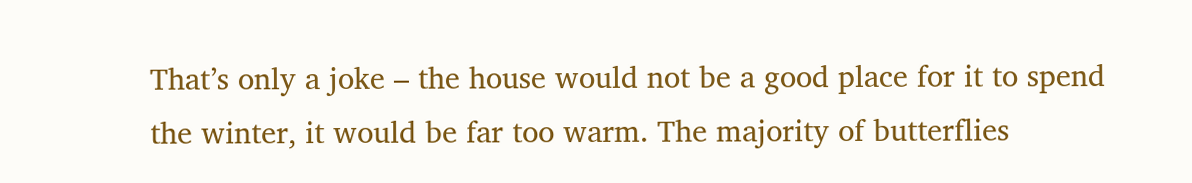That’s only a joke – the house would not be a good place for it to spend the winter, it would be far too warm. The majority of butterflies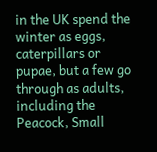in the UK spend the winter as eggs, caterpillars or pupae, but a few go through as adults, including the Peacock, Small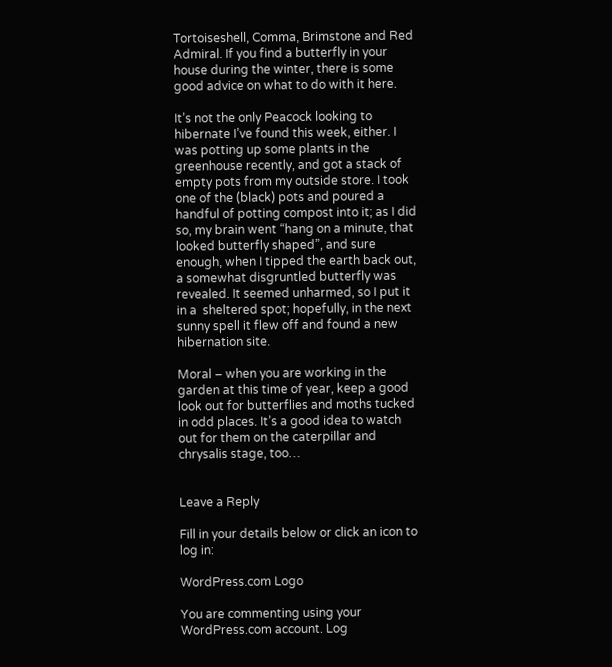Tortoiseshell, Comma, Brimstone and Red Admiral. If you find a butterfly in your house during the winter, there is some good advice on what to do with it here.

It’s not the only Peacock looking to hibernate I’ve found this week, either. I was potting up some plants in the greenhouse recently, and got a stack of empty pots from my outside store. I took one of the (black) pots and poured a handful of potting compost into it; as I did so, my brain went “hang on a minute, that looked butterfly shaped”, and sure enough, when I tipped the earth back out, a somewhat disgruntled butterfly was revealed. It seemed unharmed, so I put it in a  sheltered spot; hopefully, in the next sunny spell it flew off and found a new hibernation site.

Moral – when you are working in the garden at this time of year, keep a good look out for butterflies and moths tucked in odd places. It’s a good idea to watch out for them on the caterpillar and chrysalis stage, too…


Leave a Reply

Fill in your details below or click an icon to log in:

WordPress.com Logo

You are commenting using your WordPress.com account. Log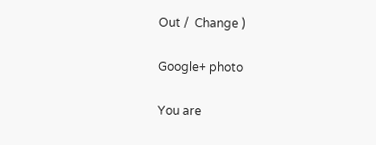Out /  Change )

Google+ photo

You are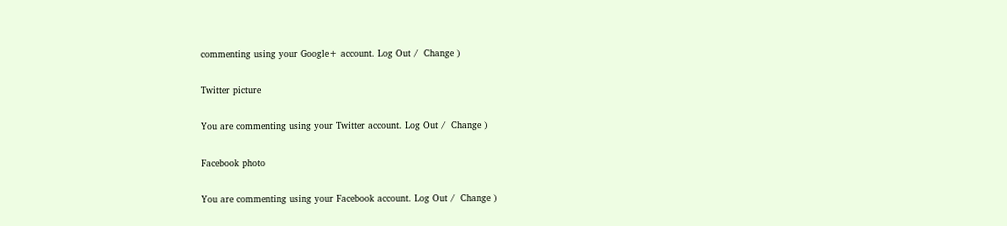commenting using your Google+ account. Log Out /  Change )

Twitter picture

You are commenting using your Twitter account. Log Out /  Change )

Facebook photo

You are commenting using your Facebook account. Log Out /  Change )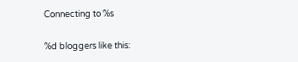Connecting to %s

%d bloggers like this: